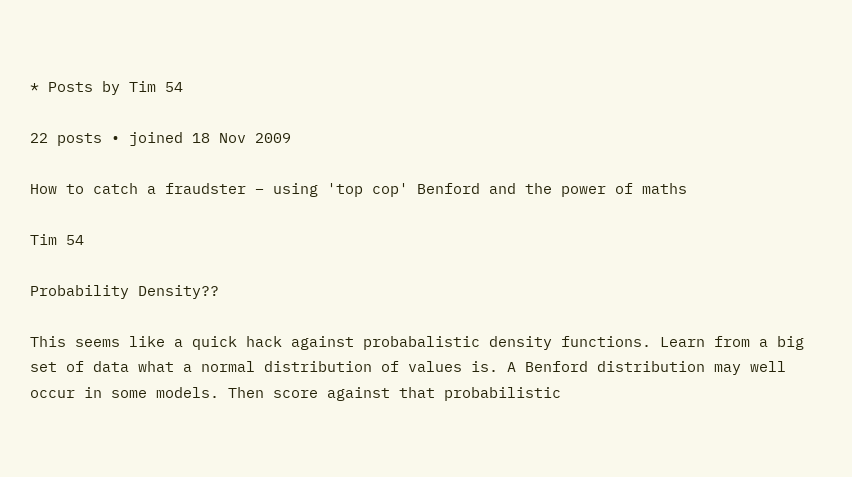* Posts by Tim 54

22 posts • joined 18 Nov 2009

How to catch a fraudster – using 'top cop' Benford and the power of maths

Tim 54

Probability Density??

This seems like a quick hack against probabalistic density functions. Learn from a big set of data what a normal distribution of values is. A Benford distribution may well occur in some models. Then score against that probabilistic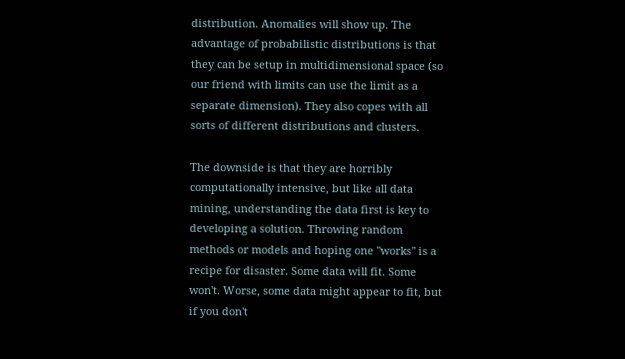distribution. Anomalies will show up. The advantage of probabilistic distributions is that they can be setup in multidimensional space (so our friend with limits can use the limit as a separate dimension). They also copes with all sorts of different distributions and clusters.

The downside is that they are horribly computationally intensive, but like all data mining, understanding the data first is key to developing a solution. Throwing random methods or models and hoping one "works" is a recipe for disaster. Some data will fit. Some won't. Worse, some data might appear to fit, but if you don't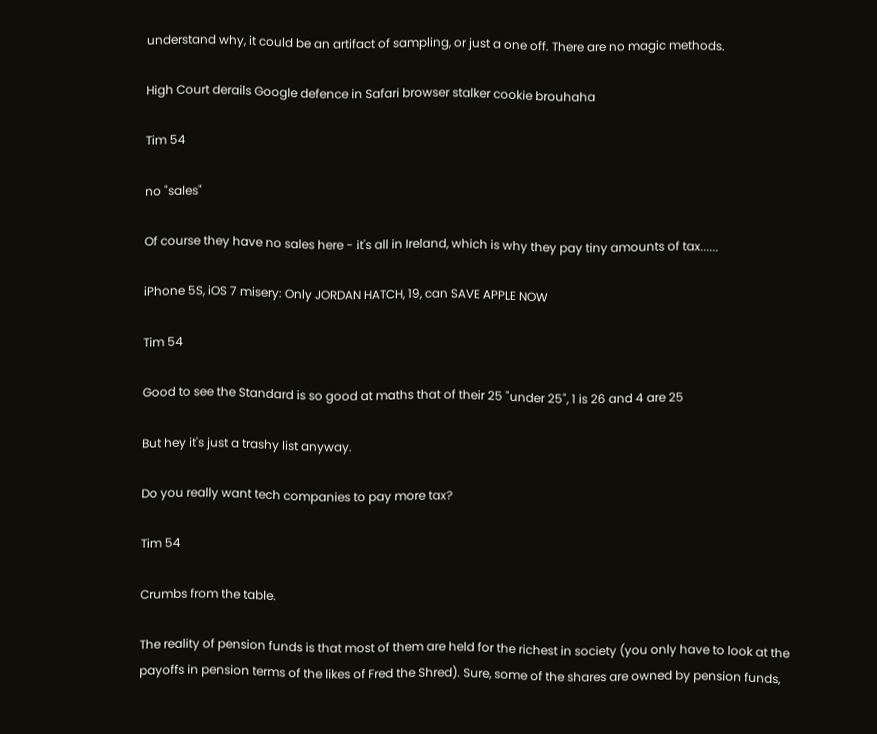understand why, it could be an artifact of sampling, or just a one off. There are no magic methods.

High Court derails Google defence in Safari browser stalker cookie brouhaha

Tim 54

no "sales"

Of course they have no sales here - it's all in Ireland, which is why they pay tiny amounts of tax......

iPhone 5S, iOS 7 misery: Only JORDAN HATCH, 19, can SAVE APPLE NOW

Tim 54

Good to see the Standard is so good at maths that of their 25 "under 25", 1 is 26 and 4 are 25

But hey it's just a trashy list anyway.

Do you really want tech companies to pay more tax?

Tim 54

Crumbs from the table.

The reality of pension funds is that most of them are held for the richest in society (you only have to look at the payoffs in pension terms of the likes of Fred the Shred). Sure, some of the shares are owned by pension funds,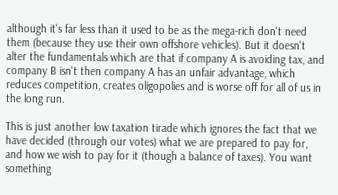although it's far less than it used to be as the mega-rich don't need them (because they use their own offshore vehicles). But it doesn't alter the fundamentals which are that if company A is avoiding tax, and company B isn't then company A has an unfair advantage, which reduces competition, creates oligopolies and is worse off for all of us in the long run.

This is just another low taxation tirade which ignores the fact that we have decided (through our votes) what we are prepared to pay for, and how we wish to pay for it (though a balance of taxes). You want something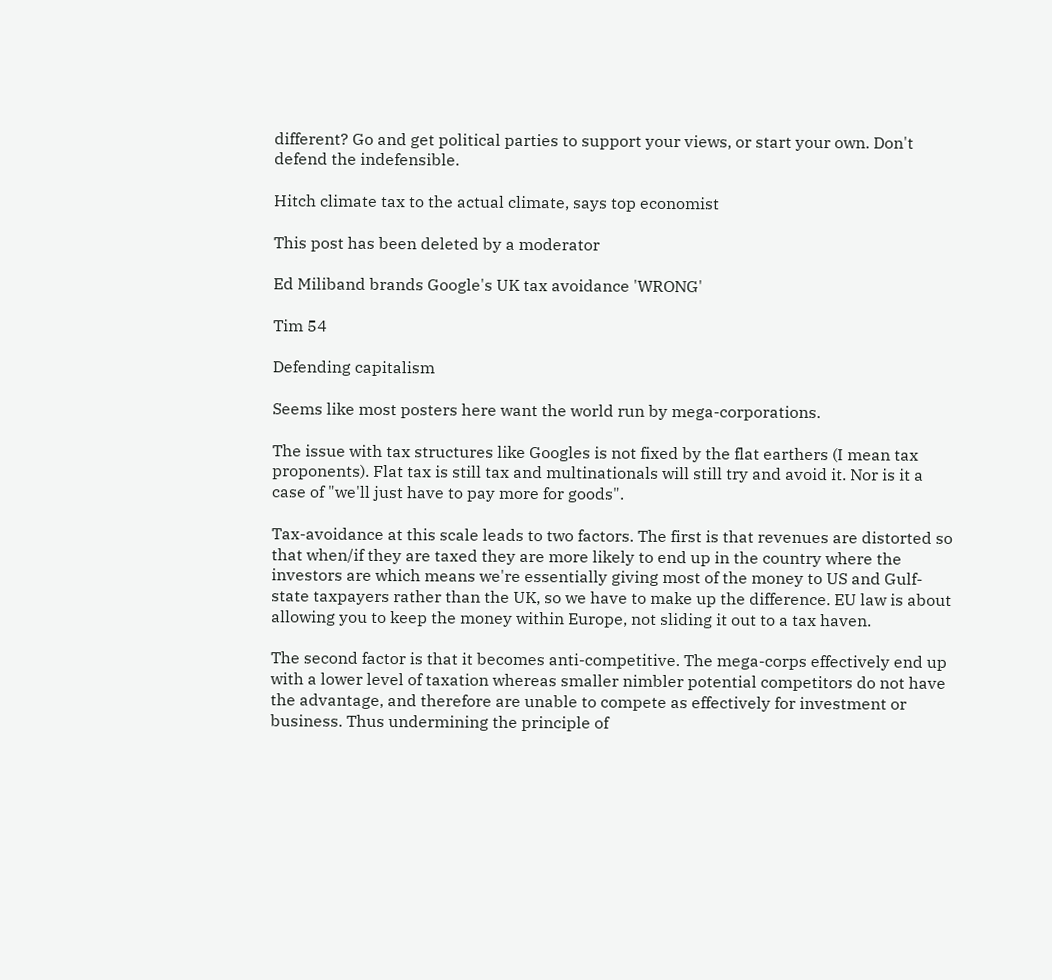different? Go and get political parties to support your views, or start your own. Don't defend the indefensible.

Hitch climate tax to the actual climate, says top economist

This post has been deleted by a moderator

Ed Miliband brands Google's UK tax avoidance 'WRONG'

Tim 54

Defending capitalism

Seems like most posters here want the world run by mega-corporations.

The issue with tax structures like Googles is not fixed by the flat earthers (I mean tax proponents). Flat tax is still tax and multinationals will still try and avoid it. Nor is it a case of "we'll just have to pay more for goods".

Tax-avoidance at this scale leads to two factors. The first is that revenues are distorted so that when/if they are taxed they are more likely to end up in the country where the investors are which means we're essentially giving most of the money to US and Gulf-state taxpayers rather than the UK, so we have to make up the difference. EU law is about allowing you to keep the money within Europe, not sliding it out to a tax haven.

The second factor is that it becomes anti-competitive. The mega-corps effectively end up with a lower level of taxation whereas smaller nimbler potential competitors do not have the advantage, and therefore are unable to compete as effectively for investment or business. Thus undermining the principle of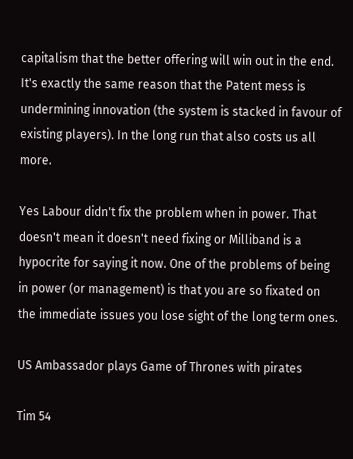capitalism that the better offering will win out in the end. It's exactly the same reason that the Patent mess is undermining innovation (the system is stacked in favour of existing players). In the long run that also costs us all more.

Yes Labour didn't fix the problem when in power. That doesn't mean it doesn't need fixing or Milliband is a hypocrite for saying it now. One of the problems of being in power (or management) is that you are so fixated on the immediate issues you lose sight of the long term ones.

US Ambassador plays Game of Thrones with pirates

Tim 54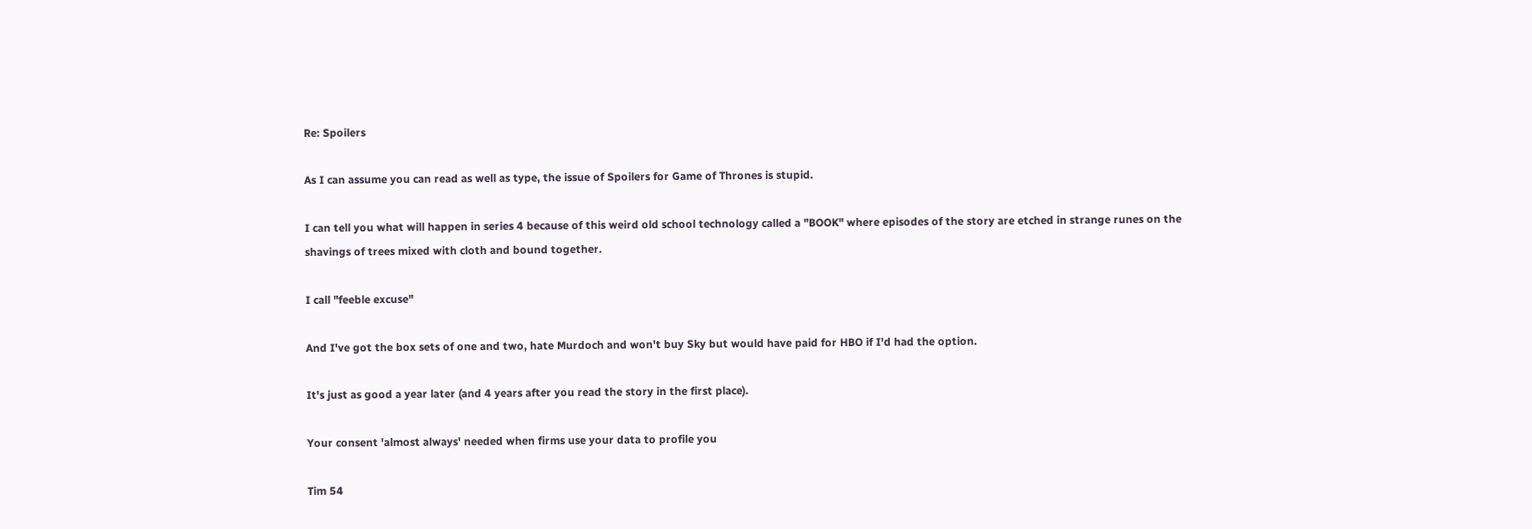Re: Spoilers

As I can assume you can read as well as type, the issue of Spoilers for Game of Thrones is stupid.

I can tell you what will happen in series 4 because of this weird old school technology called a "BOOK" where episodes of the story are etched in strange runes on the shavings of trees mixed with cloth and bound together.

I call "feeble excuse"

And I've got the box sets of one and two, hate Murdoch and won't buy Sky but would have paid for HBO if I'd had the option.

It's just as good a year later (and 4 years after you read the story in the first place).

Your consent 'almost always' needed when firms use your data to profile you

Tim 54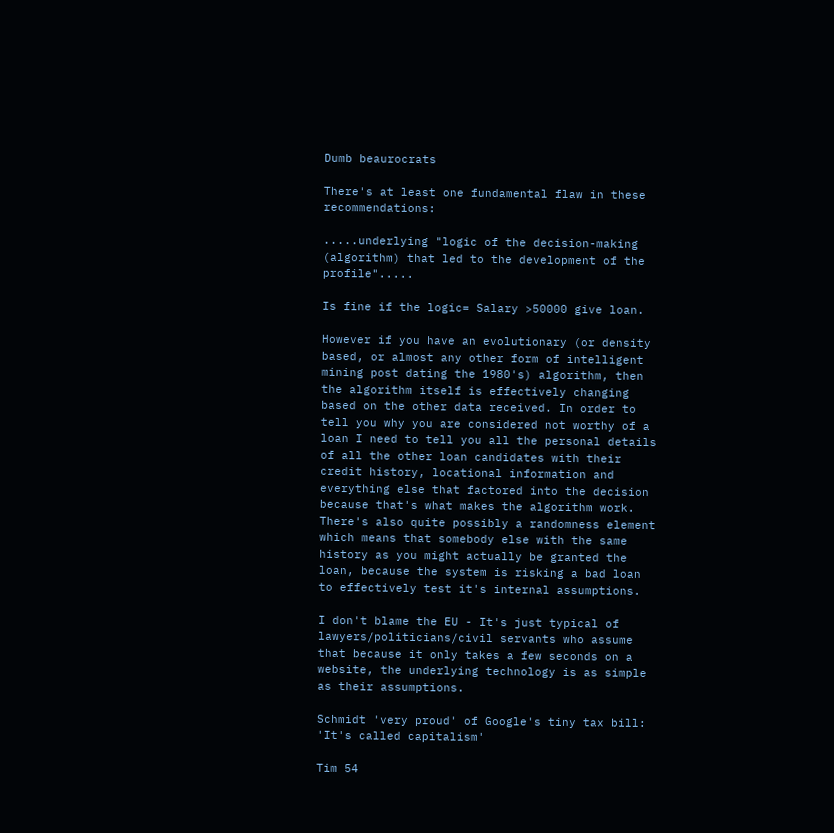Dumb beaurocrats

There's at least one fundamental flaw in these recommendations:

.....underlying "logic of the decision-making (algorithm) that led to the development of the profile".....

Is fine if the logic= Salary >50000 give loan.

However if you have an evolutionary (or density based, or almost any other form of intelligent mining post dating the 1980's) algorithm, then the algorithm itself is effectively changing based on the other data received. In order to tell you why you are considered not worthy of a loan I need to tell you all the personal details of all the other loan candidates with their credit history, locational information and everything else that factored into the decision because that's what makes the algorithm work. There's also quite possibly a randomness element which means that somebody else with the same history as you might actually be granted the loan, because the system is risking a bad loan to effectively test it's internal assumptions.

I don't blame the EU - It's just typical of lawyers/politicians/civil servants who assume that because it only takes a few seconds on a website, the underlying technology is as simple as their assumptions.

Schmidt 'very proud' of Google's tiny tax bill: 'It's called capitalism'

Tim 54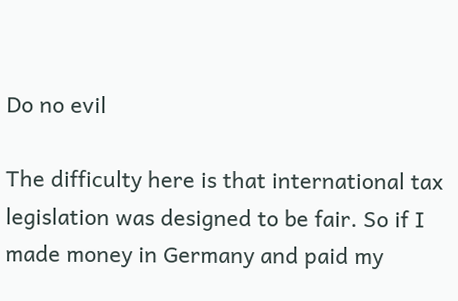Do no evil

The difficulty here is that international tax legislation was designed to be fair. So if I made money in Germany and paid my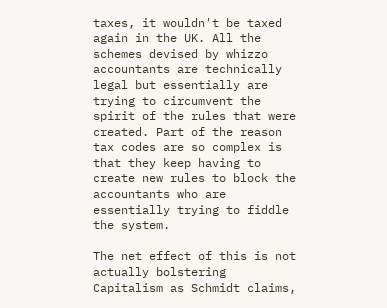taxes, it wouldn't be taxed again in the UK. All the schemes devised by whizzo accountants are technically legal but essentially are trying to circumvent the spirit of the rules that were created. Part of the reason tax codes are so complex is that they keep having to create new rules to block the accountants who are essentially trying to fiddle the system.

The net effect of this is not actually bolstering Capitalism as Schmidt claims,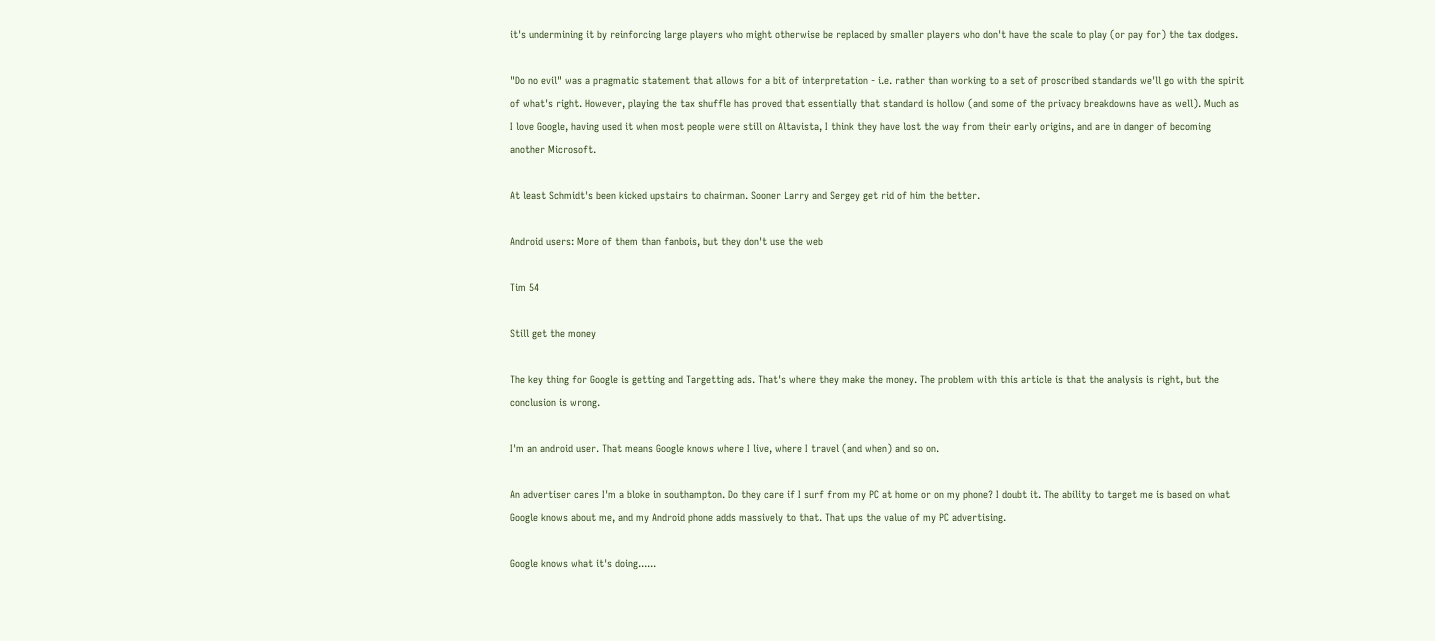it's undermining it by reinforcing large players who might otherwise be replaced by smaller players who don't have the scale to play (or pay for) the tax dodges.

"Do no evil" was a pragmatic statement that allows for a bit of interpretation - i.e. rather than working to a set of proscribed standards we'll go with the spirit of what's right. However, playing the tax shuffle has proved that essentially that standard is hollow (and some of the privacy breakdowns have as well). Much as I love Google, having used it when most people were still on Altavista, I think they have lost the way from their early origins, and are in danger of becoming another Microsoft.

At least Schmidt's been kicked upstairs to chairman. Sooner Larry and Sergey get rid of him the better.

Android users: More of them than fanbois, but they don't use the web

Tim 54

Still get the money

The key thing for Google is getting and Targetting ads. That's where they make the money. The problem with this article is that the analysis is right, but the conclusion is wrong.

I'm an android user. That means Google knows where I live, where I travel (and when) and so on.

An advertiser cares I'm a bloke in southampton. Do they care if I surf from my PC at home or on my phone? I doubt it. The ability to target me is based on what Google knows about me, and my Android phone adds massively to that. That ups the value of my PC advertising.

Google knows what it's doing......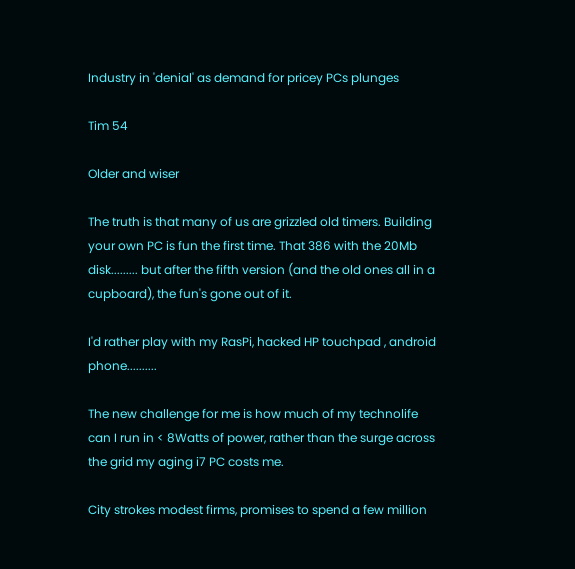Industry in 'denial' as demand for pricey PCs plunges

Tim 54

Older and wiser

The truth is that many of us are grizzled old timers. Building your own PC is fun the first time. That 386 with the 20Mb disk......... but after the fifth version (and the old ones all in a cupboard), the fun's gone out of it.

I'd rather play with my RasPi, hacked HP touchpad , android phone..........

The new challenge for me is how much of my technolife can I run in < 8Watts of power, rather than the surge across the grid my aging i7 PC costs me.

City strokes modest firms, promises to spend a few million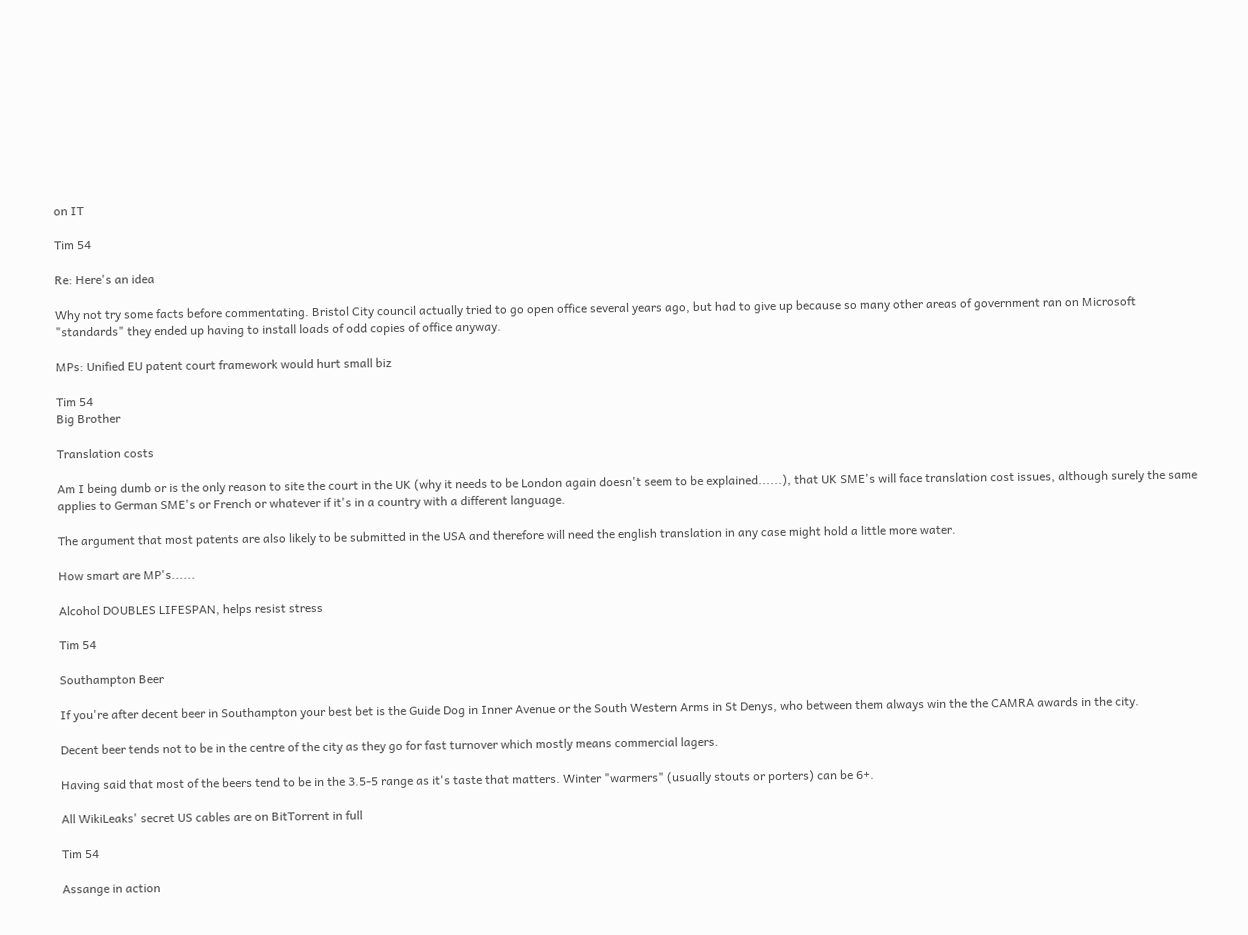on IT

Tim 54

Re: Here's an idea

Why not try some facts before commentating. Bristol City council actually tried to go open office several years ago, but had to give up because so many other areas of government ran on Microsoft "standards" they ended up having to install loads of odd copies of office anyway.

MPs: Unified EU patent court framework would hurt small biz

Tim 54
Big Brother

Translation costs

Am I being dumb or is the only reason to site the court in the UK (why it needs to be London again doesn't seem to be explained......), that UK SME's will face translation cost issues, although surely the same applies to German SME's or French or whatever if it's in a country with a different language.

The argument that most patents are also likely to be submitted in the USA and therefore will need the english translation in any case might hold a little more water.

How smart are MP's......

Alcohol DOUBLES LIFESPAN, helps resist stress

Tim 54

Southampton Beer

If you're after decent beer in Southampton your best bet is the Guide Dog in Inner Avenue or the South Western Arms in St Denys, who between them always win the the CAMRA awards in the city.

Decent beer tends not to be in the centre of the city as they go for fast turnover which mostly means commercial lagers.

Having said that most of the beers tend to be in the 3.5-5 range as it's taste that matters. Winter "warmers" (usually stouts or porters) can be 6+.

All WikiLeaks' secret US cables are on BitTorrent in full

Tim 54

Assange in action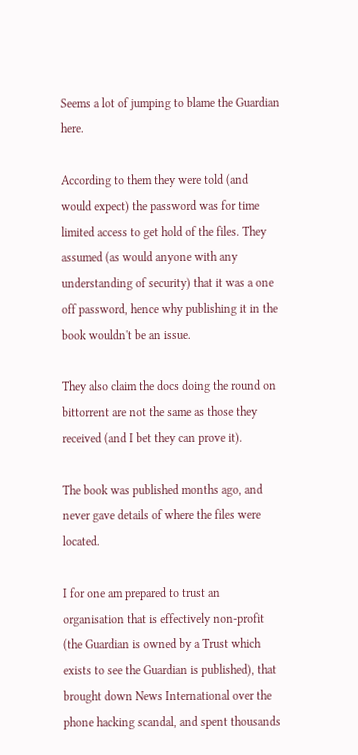Seems a lot of jumping to blame the Guardian here.

According to them they were told (and would expect) the password was for time limited access to get hold of the files. They assumed (as would anyone with any understanding of security) that it was a one off password, hence why publishing it in the book wouldn't be an issue.

They also claim the docs doing the round on bittorrent are not the same as those they received (and I bet they can prove it).

The book was published months ago, and never gave details of where the files were located.

I for one am prepared to trust an organisation that is effectively non-profit (the Guardian is owned by a Trust which exists to see the Guardian is published), that brought down News International over the phone hacking scandal, and spent thousands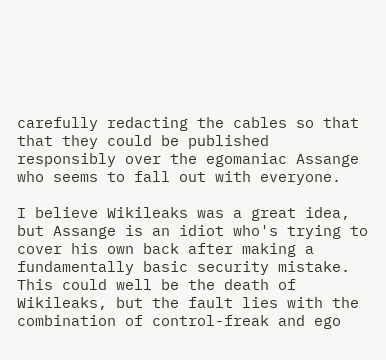carefully redacting the cables so that that they could be published responsibly over the egomaniac Assange who seems to fall out with everyone.

I believe Wikileaks was a great idea, but Assange is an idiot who's trying to cover his own back after making a fundamentally basic security mistake. This could well be the death of Wikileaks, but the fault lies with the combination of control-freak and ego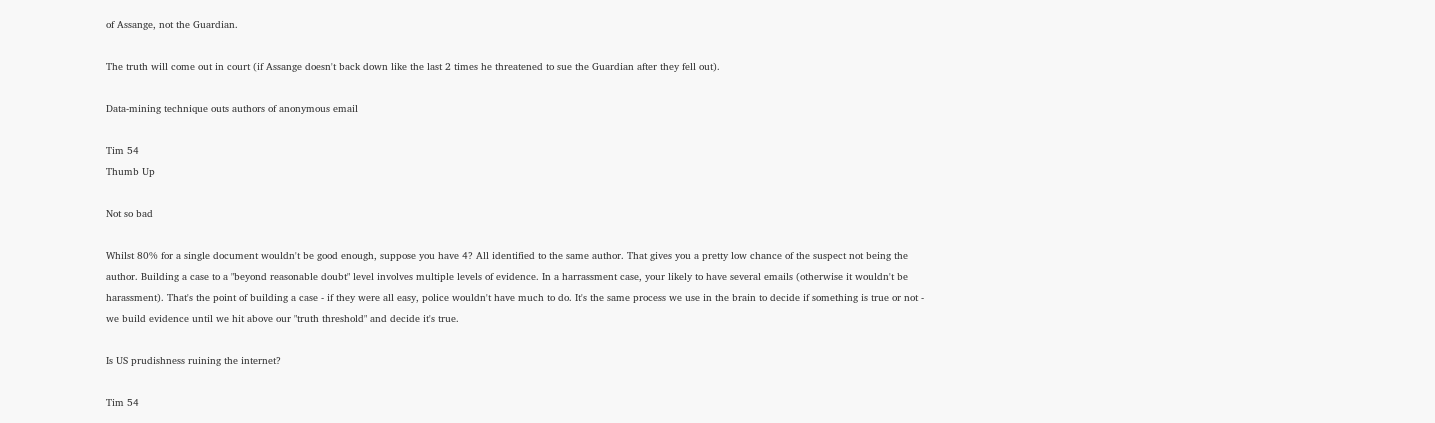of Assange, not the Guardian.

The truth will come out in court (if Assange doesn't back down like the last 2 times he threatened to sue the Guardian after they fell out).

Data-mining technique outs authors of anonymous email

Tim 54
Thumb Up

Not so bad

Whilst 80% for a single document wouldn't be good enough, suppose you have 4? All identified to the same author. That gives you a pretty low chance of the suspect not being the author. Building a case to a "beyond reasonable doubt" level involves multiple levels of evidence. In a harrassment case, your likely to have several emails (otherwise it wouldn't be harassment). That's the point of building a case - if they were all easy, police wouldn't have much to do. It's the same process we use in the brain to decide if something is true or not - we build evidence until we hit above our "truth threshold" and decide it's true.

Is US prudishness ruining the internet?

Tim 54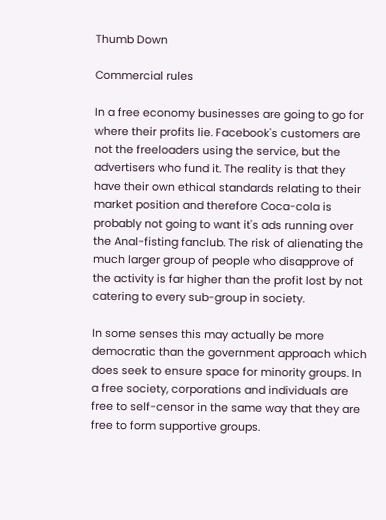Thumb Down

Commercial rules

In a free economy businesses are going to go for where their profits lie. Facebook's customers are not the freeloaders using the service, but the advertisers who fund it. The reality is that they have their own ethical standards relating to their market position and therefore Coca-cola is probably not going to want it's ads running over the Anal-fisting fanclub. The risk of alienating the much larger group of people who disapprove of the activity is far higher than the profit lost by not catering to every sub-group in society.

In some senses this may actually be more democratic than the government approach which does seek to ensure space for minority groups. In a free society, corporations and individuals are free to self-censor in the same way that they are free to form supportive groups.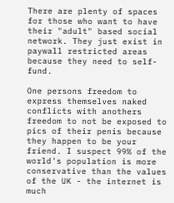There are plenty of spaces for those who want to have their "adult" based social network. They just exist in paywall restricted areas because they need to self-fund.

One persons freedom to express themselves naked conflicts with anothers freedom to not be exposed to pics of their penis because they happen to be your friend. I suspect 99% of the world's population is more conservative than the values of the UK - the internet is much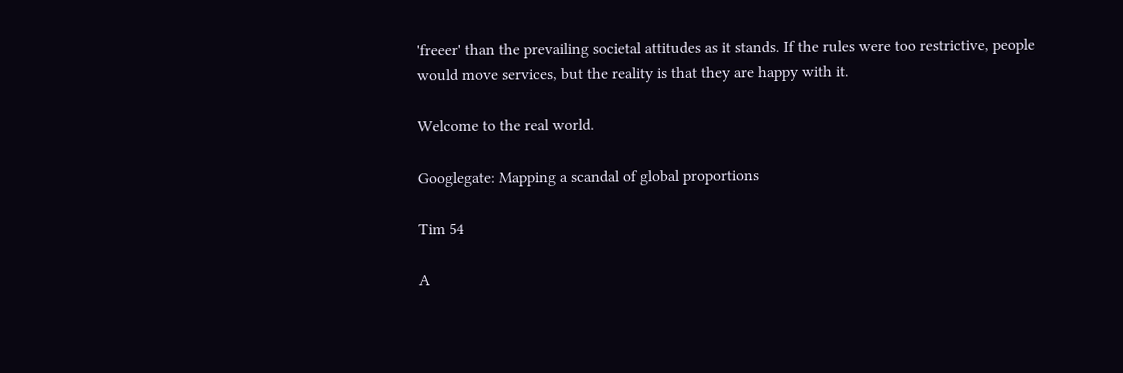'freeer' than the prevailing societal attitudes as it stands. If the rules were too restrictive, people would move services, but the reality is that they are happy with it.

Welcome to the real world.

Googlegate: Mapping a scandal of global proportions

Tim 54

A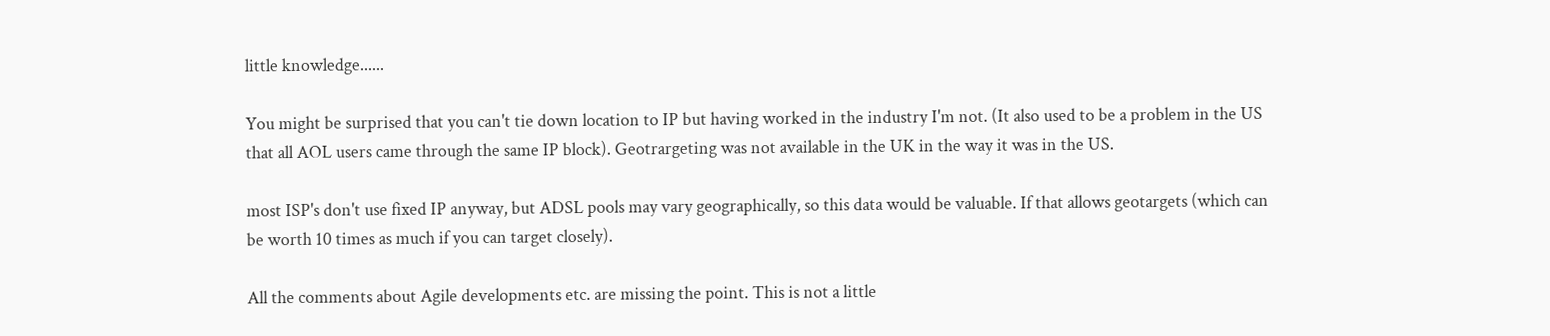little knowledge......

You might be surprised that you can't tie down location to IP but having worked in the industry I'm not. (It also used to be a problem in the US that all AOL users came through the same IP block). Geotrargeting was not available in the UK in the way it was in the US.

most ISP's don't use fixed IP anyway, but ADSL pools may vary geographically, so this data would be valuable. If that allows geotargets (which can be worth 10 times as much if you can target closely).

All the comments about Agile developments etc. are missing the point. This is not a little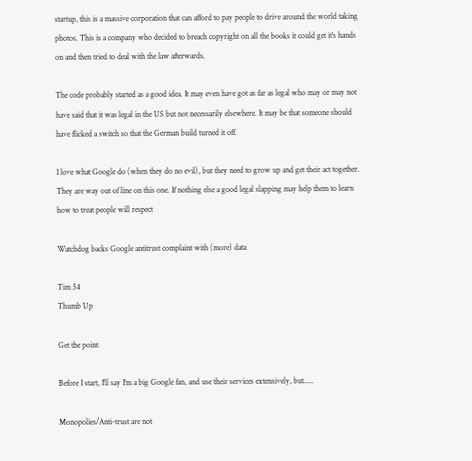startup, this is a massive corporation that can afford to pay people to drive around the world taking photos. This is a company who decided to breach copyright on all the books it could get it's hands on and then tried to deal with the law afterwards.

The code probably started as a good idea. It may even have got as far as legal who may or may not have said that it was legal in the US but not necessarily elsewhere. It may be that someone should have flicked a switch so that the German build turned it off.

I love what Google do (when they do no evil), but they need to grow up and get their act together. They are way out of line on this one. If nothing else a good legal slapping may help them to learn how to treat people will respect

Watchdog backs Google antitrust complaint with (more) data

Tim 54
Thumb Up

Get the point

Before I start, I'll say I'm a big Google fan, and use their services extensively, but.....

Monopolies/Anti-trust are not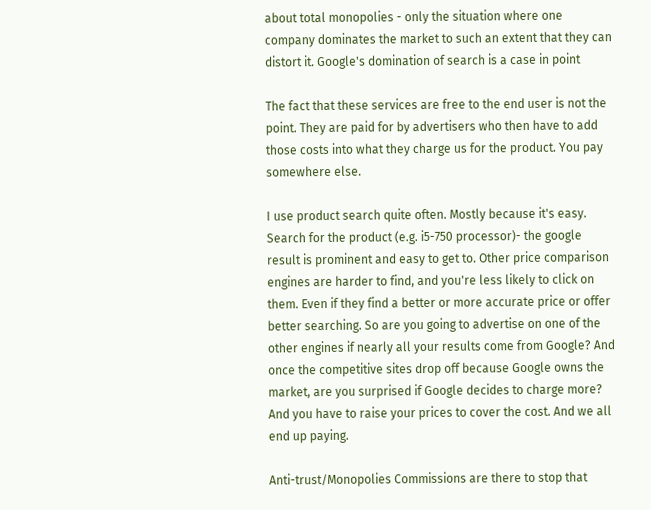about total monopolies - only the situation where one company dominates the market to such an extent that they can distort it. Google's domination of search is a case in point

The fact that these services are free to the end user is not the point. They are paid for by advertisers who then have to add those costs into what they charge us for the product. You pay somewhere else.

I use product search quite often. Mostly because it's easy. Search for the product (e.g. i5-750 processor)- the google result is prominent and easy to get to. Other price comparison engines are harder to find, and you're less likely to click on them. Even if they find a better or more accurate price or offer better searching. So are you going to advertise on one of the other engines if nearly all your results come from Google? And once the competitive sites drop off because Google owns the market, are you surprised if Google decides to charge more? And you have to raise your prices to cover the cost. And we all end up paying.

Anti-trust/Monopolies Commissions are there to stop that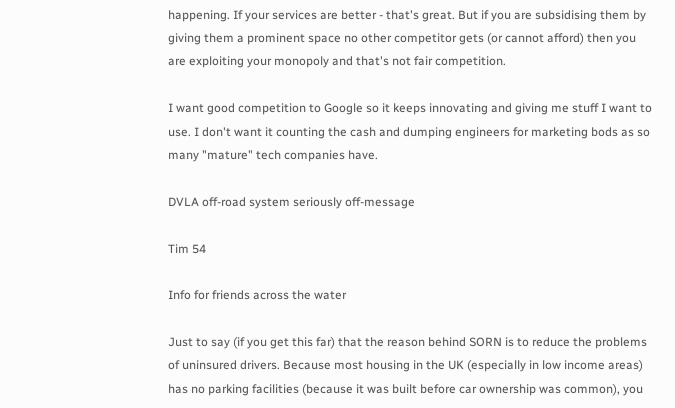happening. If your services are better - that's great. But if you are subsidising them by giving them a prominent space no other competitor gets (or cannot afford) then you are exploiting your monopoly and that's not fair competition.

I want good competition to Google so it keeps innovating and giving me stuff I want to use. I don't want it counting the cash and dumping engineers for marketing bods as so many "mature" tech companies have.

DVLA off-road system seriously off-message

Tim 54

Info for friends across the water

Just to say (if you get this far) that the reason behind SORN is to reduce the problems of uninsured drivers. Because most housing in the UK (especially in low income areas) has no parking facilities (because it was built before car ownership was common), you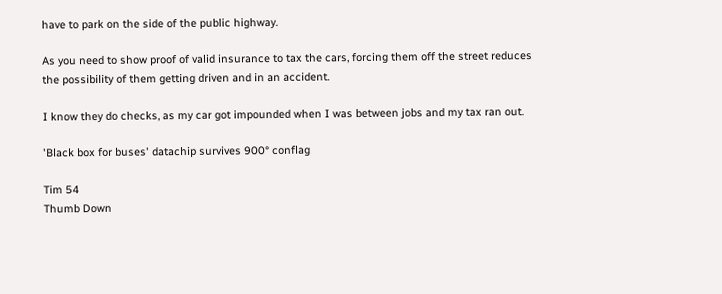have to park on the side of the public highway.

As you need to show proof of valid insurance to tax the cars, forcing them off the street reduces the possibility of them getting driven and in an accident.

I know they do checks, as my car got impounded when I was between jobs and my tax ran out.

'Black box for buses' datachip survives 900° conflag

Tim 54
Thumb Down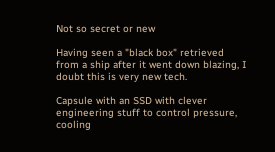Not so secret or new

Having seen a "black box" retrieved from a ship after it went down blazing, I doubt this is very new tech.

Capsule with an SSD with clever engineering stuff to control pressure, cooling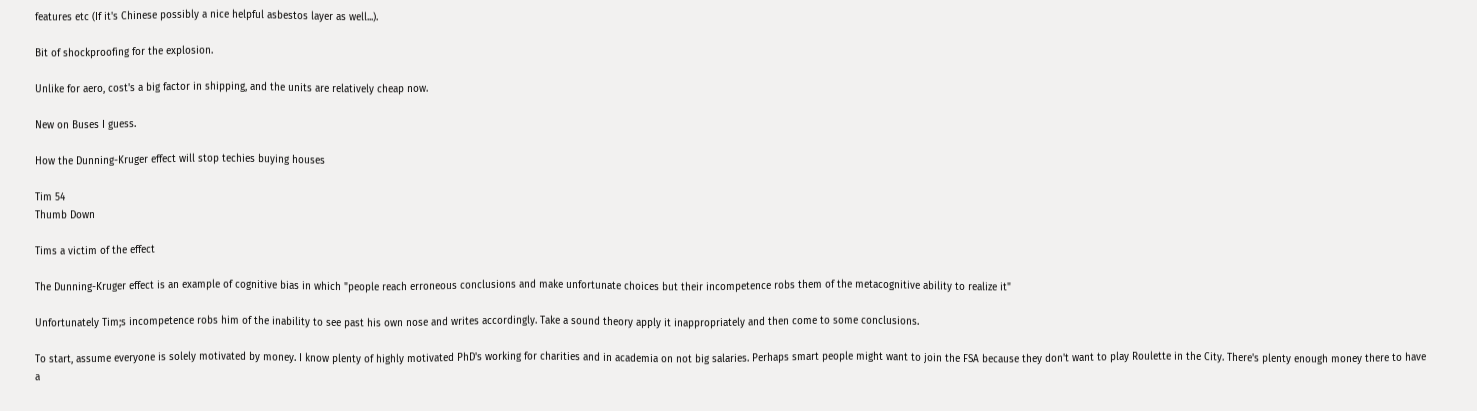features etc (If it's Chinese possibly a nice helpful asbestos layer as well...).

Bit of shockproofing for the explosion.

Unlike for aero, cost's a big factor in shipping, and the units are relatively cheap now.

New on Buses I guess.

How the Dunning-Kruger effect will stop techies buying houses

Tim 54
Thumb Down

Tims a victim of the effect

The Dunning-Kruger effect is an example of cognitive bias in which "people reach erroneous conclusions and make unfortunate choices but their incompetence robs them of the metacognitive ability to realize it"

Unfortunately Tim;s incompetence robs him of the inability to see past his own nose and writes accordingly. Take a sound theory apply it inappropriately and then come to some conclusions.

To start, assume everyone is solely motivated by money. I know plenty of highly motivated PhD's working for charities and in academia on not big salaries. Perhaps smart people might want to join the FSA because they don't want to play Roulette in the City. There's plenty enough money there to have a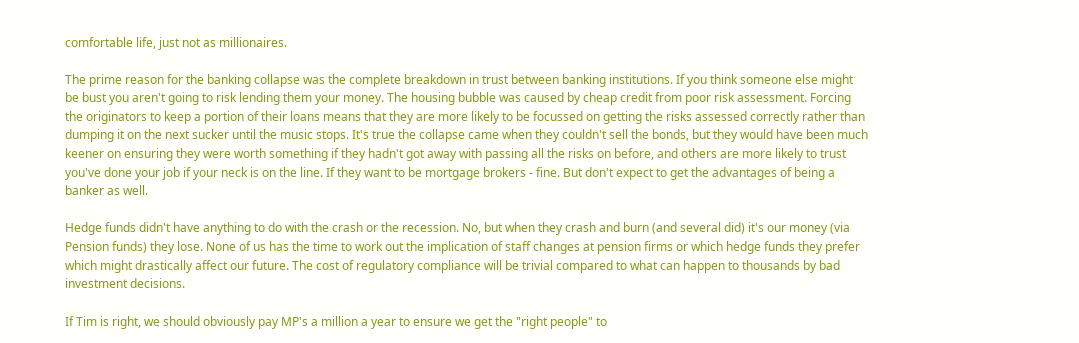comfortable life, just not as millionaires.

The prime reason for the banking collapse was the complete breakdown in trust between banking institutions. If you think someone else might be bust you aren't going to risk lending them your money. The housing bubble was caused by cheap credit from poor risk assessment. Forcing the originators to keep a portion of their loans means that they are more likely to be focussed on getting the risks assessed correctly rather than dumping it on the next sucker until the music stops. It's true the collapse came when they couldn't sell the bonds, but they would have been much keener on ensuring they were worth something if they hadn't got away with passing all the risks on before, and others are more likely to trust you've done your job if your neck is on the line. If they want to be mortgage brokers - fine. But don't expect to get the advantages of being a banker as well.

Hedge funds didn't have anything to do with the crash or the recession. No, but when they crash and burn (and several did) it's our money (via Pension funds) they lose. None of us has the time to work out the implication of staff changes at pension firms or which hedge funds they prefer which might drastically affect our future. The cost of regulatory compliance will be trivial compared to what can happen to thousands by bad investment decisions.

If Tim is right, we should obviously pay MP's a million a year to ensure we get the "right people" to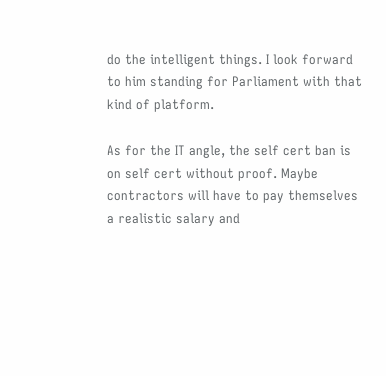do the intelligent things. I look forward to him standing for Parliament with that kind of platform.

As for the IT angle, the self cert ban is on self cert without proof. Maybe contractors will have to pay themselves a realistic salary and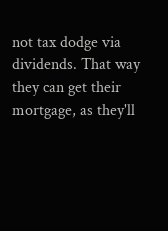not tax dodge via dividends. That way they can get their mortgage, as they'll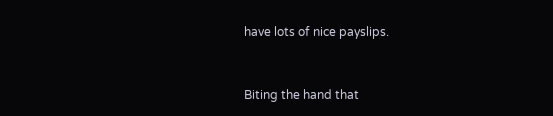have lots of nice payslips.


Biting the hand that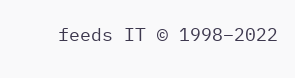feeds IT © 1998–2022